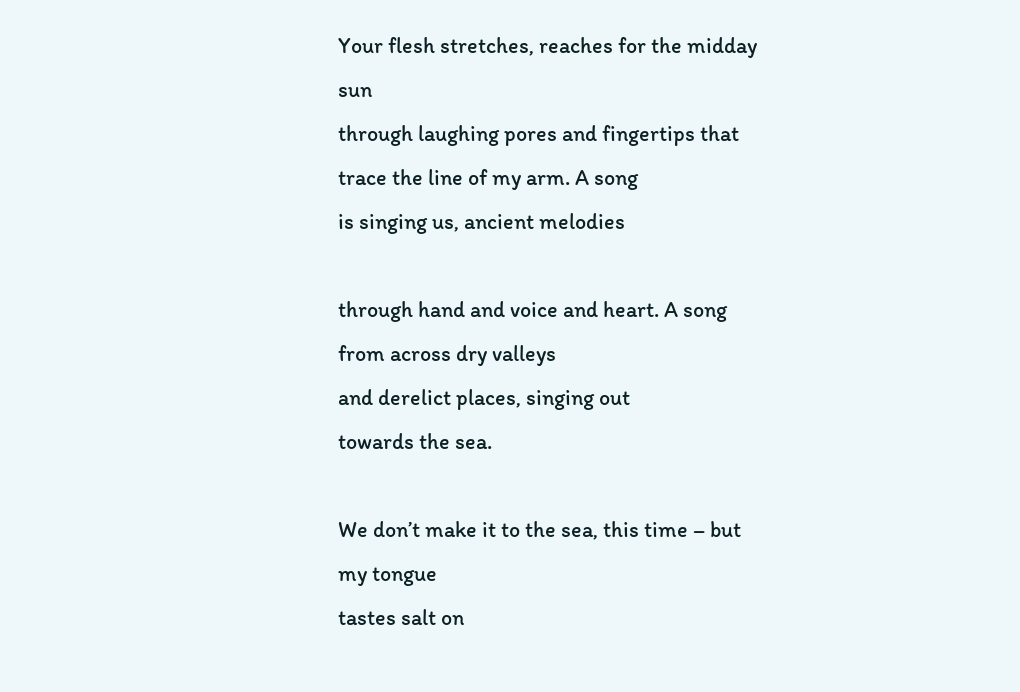Your flesh stretches, reaches for the midday sun
through laughing pores and fingertips that trace the line of my arm. A song
is singing us, ancient melodies

through hand and voice and heart. A song from across dry valleys
and derelict places, singing out
towards the sea.

We don’t make it to the sea, this time – but my tongue
tastes salt on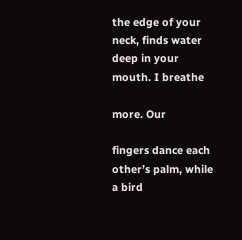the edge of your neck, finds water
deep in your mouth. I breathe

more. Our

fingers dance each other’s palm, while a bird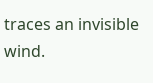traces an invisible wind.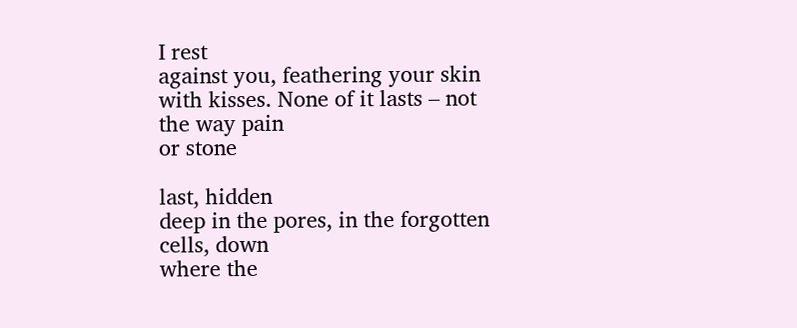I rest
against you, feathering your skin
with kisses. None of it lasts – not the way pain
or stone

last, hidden
deep in the pores, in the forgotten cells, down
where the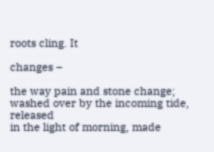roots cling. It

changes –

the way pain and stone change; washed over by the incoming tide, released
in the light of morning, made